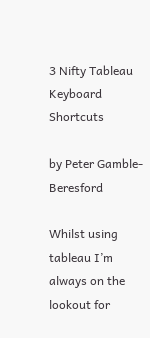3 Nifty Tableau Keyboard Shortcuts

by Peter Gamble-Beresford

Whilst using tableau I’m always on the lookout for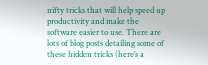nifty tricks that will help speed up productivity and make the software easier to use. There are lots of blog posts detailing some of these hidden tricks (here’s a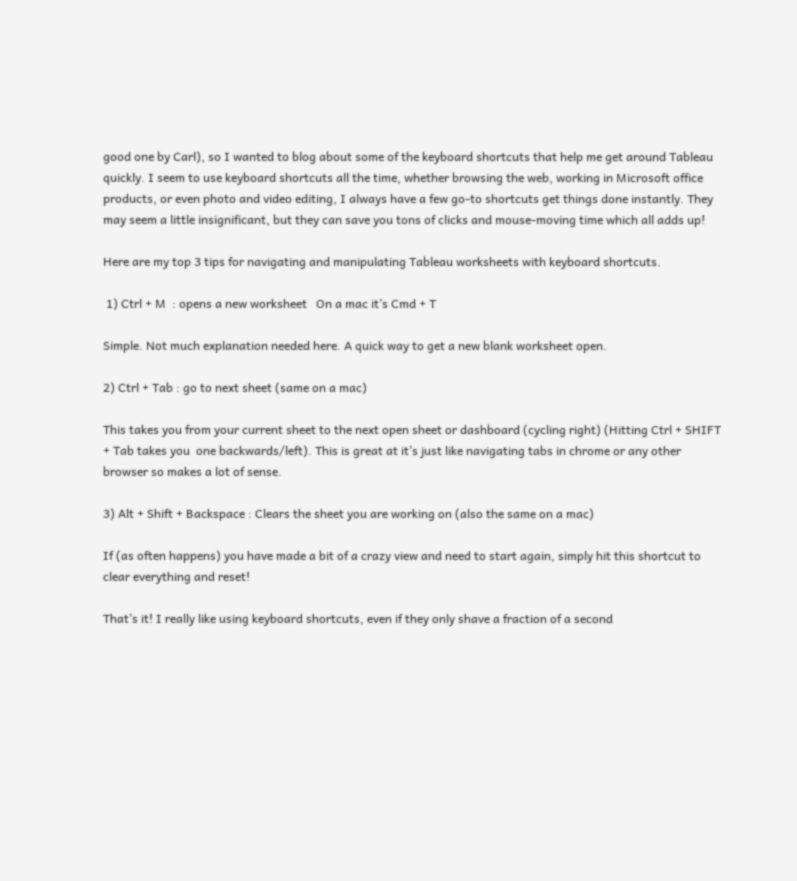good one by Carl), so I wanted to blog about some of the keyboard shortcuts that help me get around Tableau quickly. I seem to use keyboard shortcuts all the time, whether browsing the web, working in Microsoft office products, or even photo and video editing, I always have a few go-to shortcuts get things done instantly. They may seem a little insignificant, but they can save you tons of clicks and mouse-moving time which all adds up!

Here are my top 3 tips for navigating and manipulating Tableau worksheets with keyboard shortcuts.

 1) Ctrl + M  : opens a new worksheet   On a mac it’s Cmd + T

Simple. Not much explanation needed here. A quick way to get a new blank worksheet open.

2) Ctrl + Tab : go to next sheet (same on a mac)

This takes you from your current sheet to the next open sheet or dashboard (cycling right) (Hitting Ctrl + SHIFT + Tab takes you  one backwards/left). This is great at it’s just like navigating tabs in chrome or any other browser so makes a lot of sense.

3) Alt + Shift + Backspace : Clears the sheet you are working on (also the same on a mac)

If (as often happens) you have made a bit of a crazy view and need to start again, simply hit this shortcut to clear everything and reset!

That’s it! I really like using keyboard shortcuts, even if they only shave a fraction of a second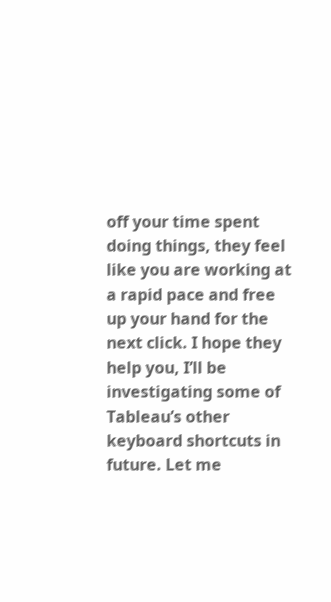off your time spent doing things, they feel like you are working at a rapid pace and free up your hand for the next click. I hope they help you, I’ll be investigating some of Tableau’s other keyboard shortcuts in future. Let me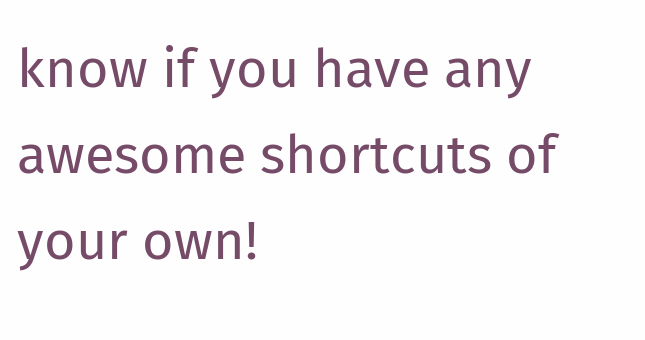know if you have any awesome shortcuts of your own!